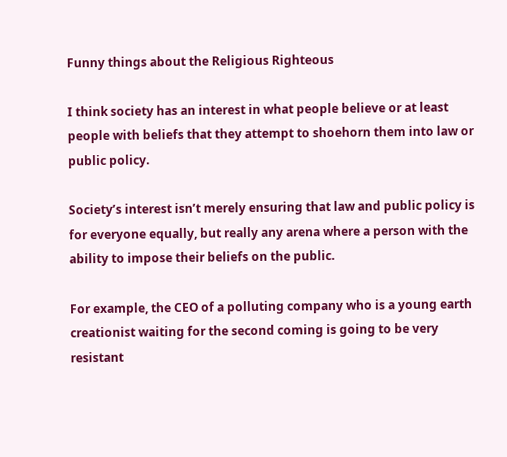Funny things about the Religious Righteous

I think society has an interest in what people believe or at least people with beliefs that they attempt to shoehorn them into law or public policy.

Society’s interest isn’t merely ensuring that law and public policy is for everyone equally, but really any arena where a person with the ability to impose their beliefs on the public.

For example, the CEO of a polluting company who is a young earth creationist waiting for the second coming is going to be very resistant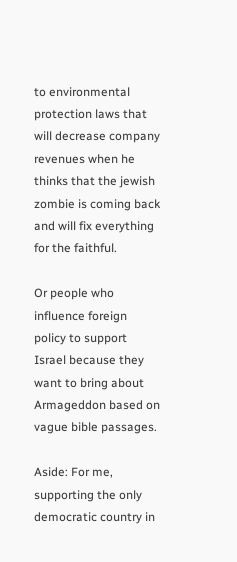to environmental protection laws that will decrease company revenues when he thinks that the jewish zombie is coming back and will fix everything for the faithful.

Or people who influence foreign policy to support Israel because they want to bring about Armageddon based on vague bible passages.

Aside: For me, supporting the only democratic country in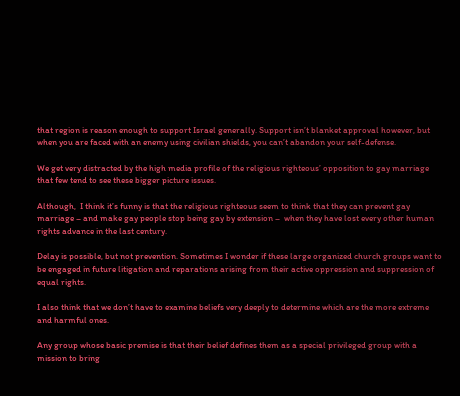that region is reason enough to support Israel generally. Support isn’t blanket approval however, but when you are faced with an enemy using civilian shields, you can’t abandon your self-defense.

We get very distracted by the high media profile of the religious righteous’ opposition to gay marriage that few tend to see these bigger picture issues.

Although,  I think it’s funny is that the religious righteous seem to think that they can prevent gay marriage – and make gay people stop being gay by extension –  when they have lost every other human rights advance in the last century.

Delay is possible, but not prevention. Sometimes I wonder if these large organized church groups want to be engaged in future litigation and reparations arising from their active oppression and suppression of equal rights.

I also think that we don’t have to examine beliefs very deeply to determine which are the more extreme and harmful ones.

Any group whose basic premise is that their belief defines them as a special privileged group with a mission to bring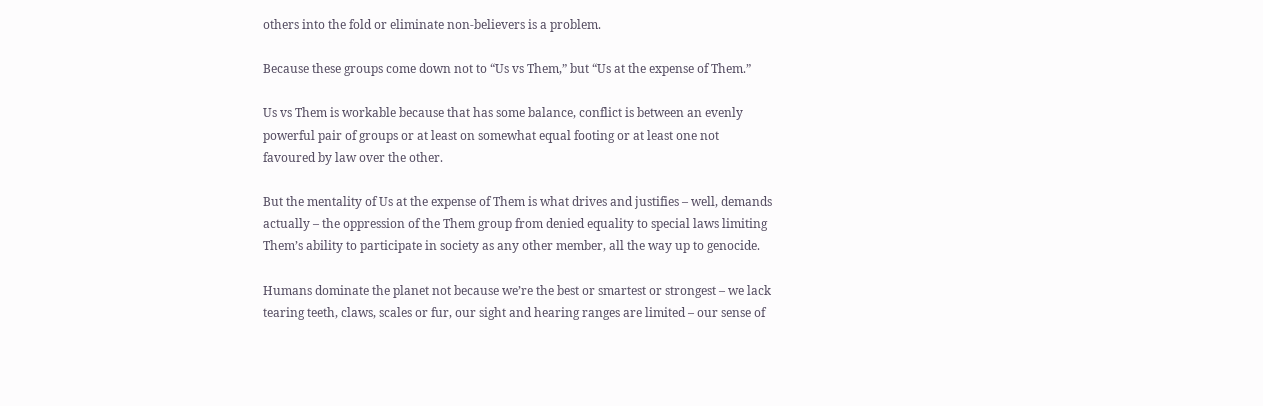others into the fold or eliminate non-believers is a problem.

Because these groups come down not to “Us vs Them,” but “Us at the expense of Them.”

Us vs Them is workable because that has some balance, conflict is between an evenly powerful pair of groups or at least on somewhat equal footing or at least one not favoured by law over the other.

But the mentality of Us at the expense of Them is what drives and justifies – well, demands actually – the oppression of the Them group from denied equality to special laws limiting Them’s ability to participate in society as any other member, all the way up to genocide.

Humans dominate the planet not because we’re the best or smartest or strongest – we lack tearing teeth, claws, scales or fur, our sight and hearing ranges are limited – our sense of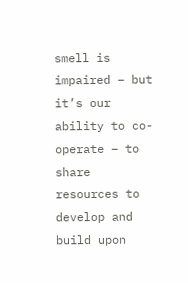smell is impaired – but it’s our ability to co-operate – to share resources to develop and build upon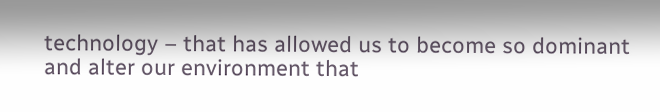technology – that has allowed us to become so dominant and alter our environment that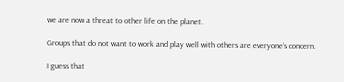we are now a threat to other life on the planet.

Groups that do not want to work and play well with others are everyone’s concern.

I guess that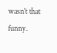wasn’t that funny.